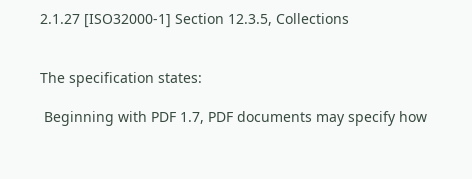2.1.27 [ISO32000-1] Section 12.3.5, Collections


The specification states:

 Beginning with PDF 1.7, PDF documents may specify how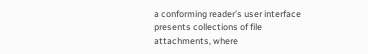a conforming reader’s user interface presents collections of file attachments, where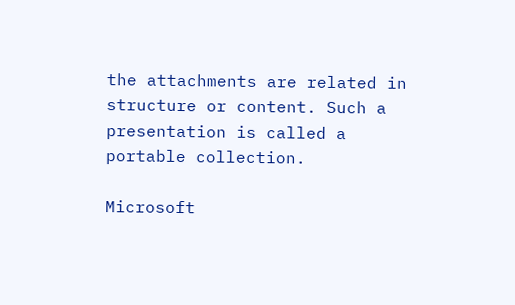the attachments are related in structure or content. Such a presentation is called a portable collection.

Microsoft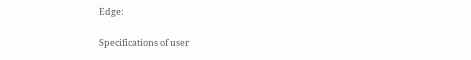Edge:

Specifications of user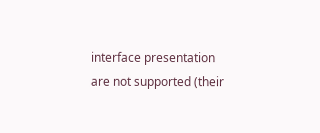interface presentation are not supported (their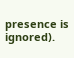presence is ignored).